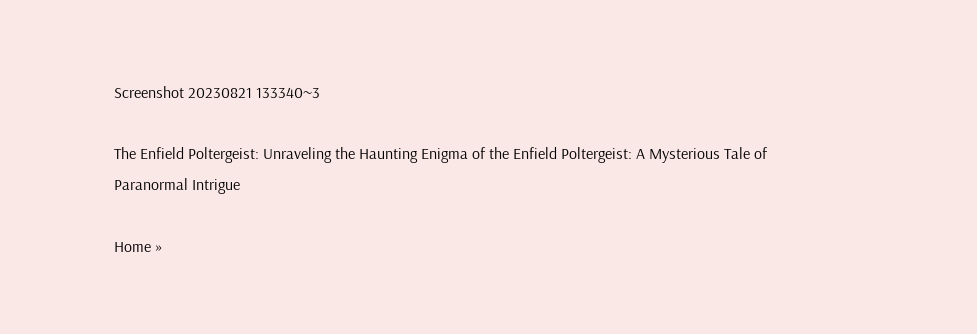Screenshot 20230821 133340~3

The Enfield Poltergeist: Unraveling the Haunting Enigma of the Enfield Poltergeist: A Mysterious Tale of Paranormal Intrigue

Home »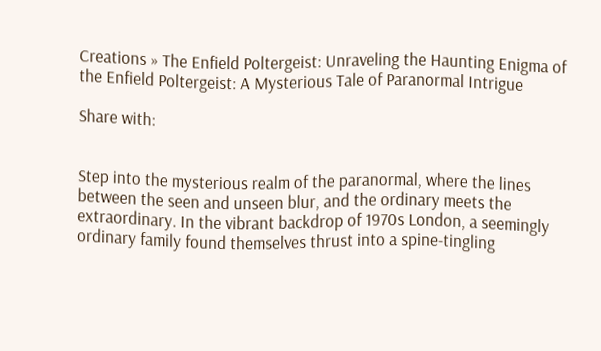Creations » The Enfield Poltergeist: Unraveling the Haunting Enigma of the Enfield Poltergeist: A Mysterious Tale of Paranormal Intrigue

Share with:


Step into the mysterious realm of the paranormal, where the lines between the seen and unseen blur, and the ordinary meets the extraordinary. In the vibrant backdrop of 1970s London, a seemingly ordinary family found themselves thrust into a spine-tingling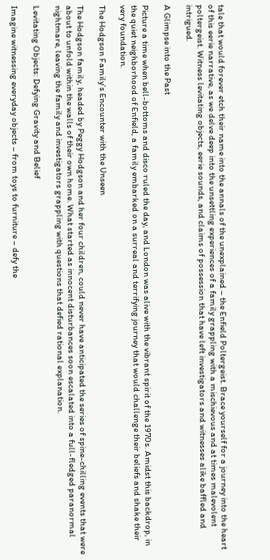tale that would forever etch their name into the annals of the unexplained – the Enfield Poltergeist. Brace yourself for a journey into the heart of this eerie narrative, as we delve deep into the unsettling experiences of a family grappling with a mischievous and at times malevolent poltergeist. Witness levitating objects, eerie sounds, and claims of possession that have left investigators and witnesses alike baffled and intrigued.

A Glimpse into the Past

Picture a time when bell-bottoms and disco ruled the day, and London was alive with the vibrant spirit of the 1970s. Amidst this backdrop, in the quiet neighborhood of Enfield, a family embarked on a surreal and terrifying journey that would challenge their beliefs and shake their very foundation.

The Hodgson Family’s Encounter with the Unseen

The Hodgson family, headed by Peggy Hodgson and her four children, could never have anticipated the series of spine-chilling events that were about to unfold within the walls of their own home. What started as innocent disturbances soon escalated into a full-fledged paranormal nightmare, leaving the family and investigators grappling with questions that defied rational explanation.

Levitating Objects: Defying Gravity and Belief

Imagine witnessing everyday objects – from toys to furniture – defy the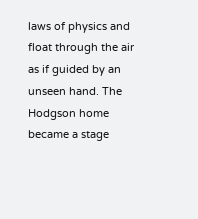laws of physics and float through the air as if guided by an unseen hand. The Hodgson home became a stage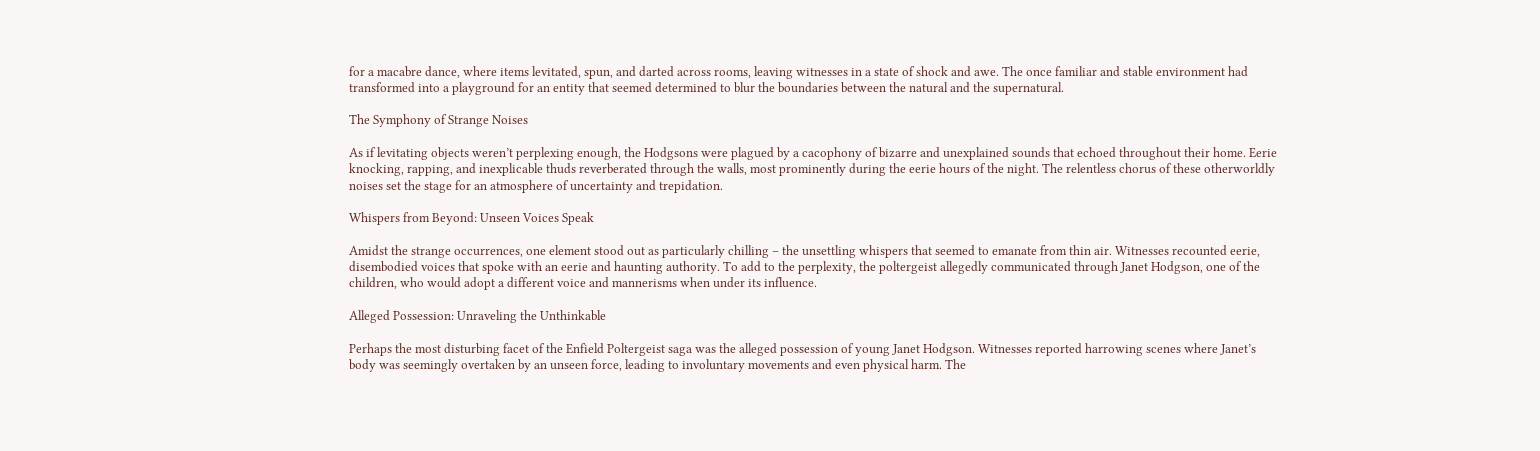for a macabre dance, where items levitated, spun, and darted across rooms, leaving witnesses in a state of shock and awe. The once familiar and stable environment had transformed into a playground for an entity that seemed determined to blur the boundaries between the natural and the supernatural.

The Symphony of Strange Noises

As if levitating objects weren’t perplexing enough, the Hodgsons were plagued by a cacophony of bizarre and unexplained sounds that echoed throughout their home. Eerie knocking, rapping, and inexplicable thuds reverberated through the walls, most prominently during the eerie hours of the night. The relentless chorus of these otherworldly noises set the stage for an atmosphere of uncertainty and trepidation.

Whispers from Beyond: Unseen Voices Speak

Amidst the strange occurrences, one element stood out as particularly chilling – the unsettling whispers that seemed to emanate from thin air. Witnesses recounted eerie, disembodied voices that spoke with an eerie and haunting authority. To add to the perplexity, the poltergeist allegedly communicated through Janet Hodgson, one of the children, who would adopt a different voice and mannerisms when under its influence.

Alleged Possession: Unraveling the Unthinkable

Perhaps the most disturbing facet of the Enfield Poltergeist saga was the alleged possession of young Janet Hodgson. Witnesses reported harrowing scenes where Janet’s body was seemingly overtaken by an unseen force, leading to involuntary movements and even physical harm. The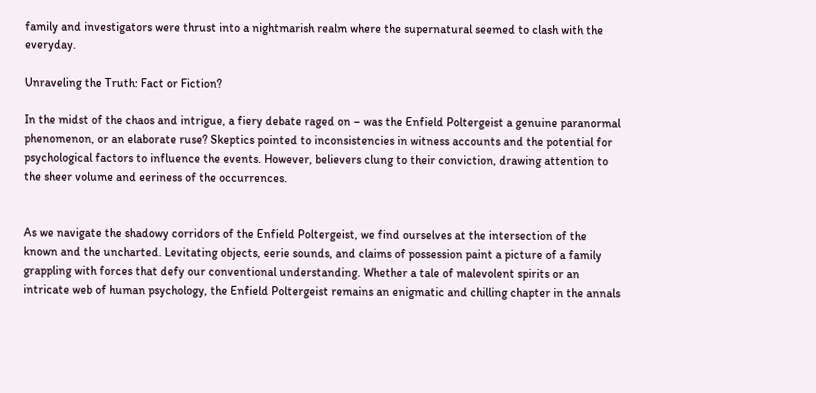family and investigators were thrust into a nightmarish realm where the supernatural seemed to clash with the everyday.

Unraveling the Truth: Fact or Fiction?

In the midst of the chaos and intrigue, a fiery debate raged on – was the Enfield Poltergeist a genuine paranormal phenomenon, or an elaborate ruse? Skeptics pointed to inconsistencies in witness accounts and the potential for psychological factors to influence the events. However, believers clung to their conviction, drawing attention to the sheer volume and eeriness of the occurrences.


As we navigate the shadowy corridors of the Enfield Poltergeist, we find ourselves at the intersection of the known and the uncharted. Levitating objects, eerie sounds, and claims of possession paint a picture of a family grappling with forces that defy our conventional understanding. Whether a tale of malevolent spirits or an intricate web of human psychology, the Enfield Poltergeist remains an enigmatic and chilling chapter in the annals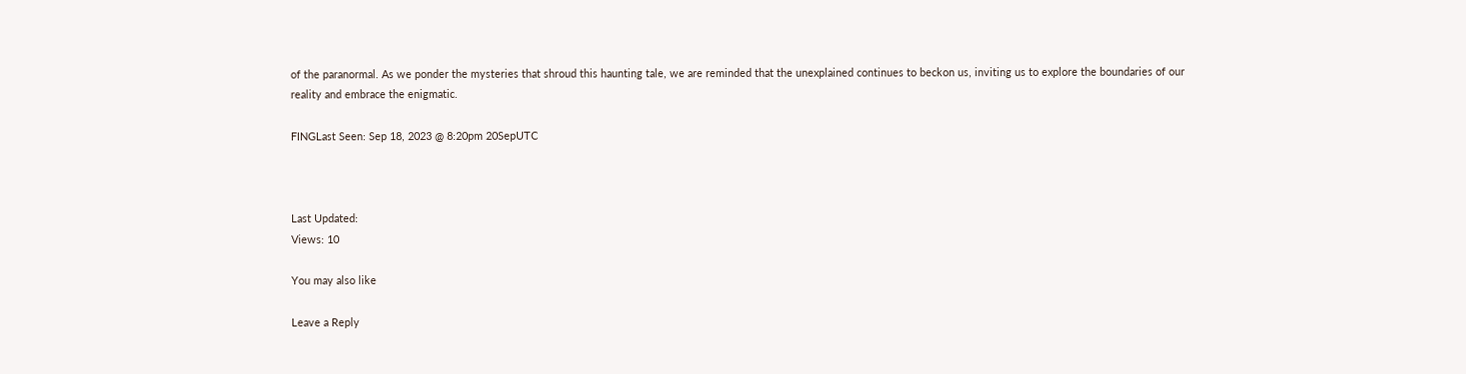of the paranormal. As we ponder the mysteries that shroud this haunting tale, we are reminded that the unexplained continues to beckon us, inviting us to explore the boundaries of our reality and embrace the enigmatic.

FINGLast Seen: Sep 18, 2023 @ 8:20pm 20SepUTC



Last Updated:
Views: 10

You may also like

Leave a Reply